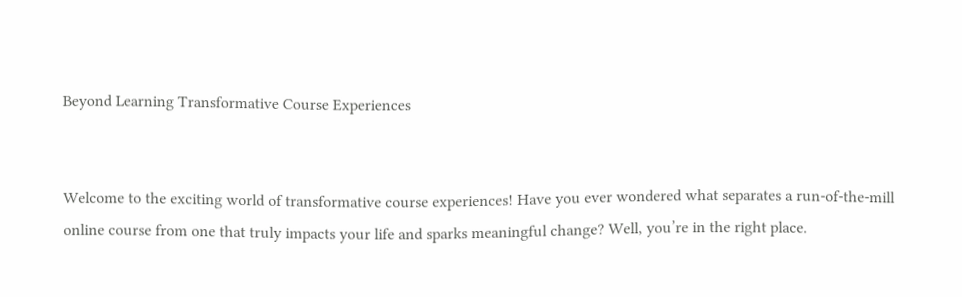Beyond Learning Transformative Course Experiences


Welcome to the exciting world of transformative course experiences! Have you ever wondered what separates a run-of-the-mill online course from one that truly impacts your life and sparks meaningful change? Well, you’re in the right place.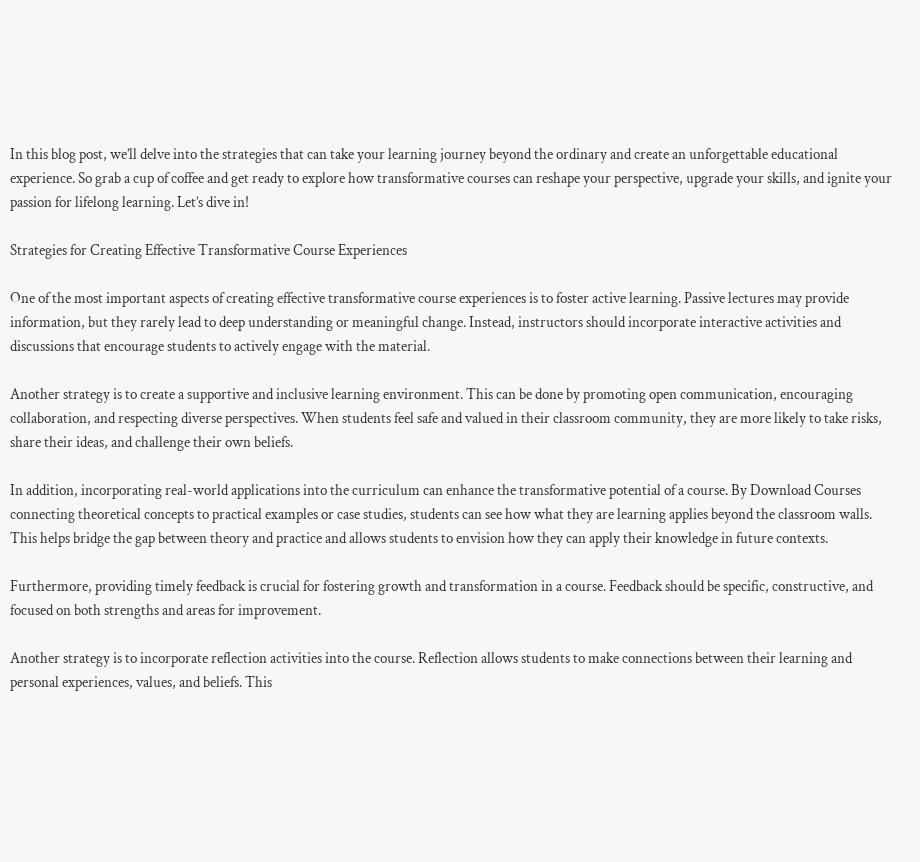In this blog post, we’ll delve into the strategies that can take your learning journey beyond the ordinary and create an unforgettable educational experience. So grab a cup of coffee and get ready to explore how transformative courses can reshape your perspective, upgrade your skills, and ignite your passion for lifelong learning. Let’s dive in!

Strategies for Creating Effective Transformative Course Experiences

One of the most important aspects of creating effective transformative course experiences is to foster active learning. Passive lectures may provide information, but they rarely lead to deep understanding or meaningful change. Instead, instructors should incorporate interactive activities and discussions that encourage students to actively engage with the material.

Another strategy is to create a supportive and inclusive learning environment. This can be done by promoting open communication, encouraging collaboration, and respecting diverse perspectives. When students feel safe and valued in their classroom community, they are more likely to take risks, share their ideas, and challenge their own beliefs.

In addition, incorporating real-world applications into the curriculum can enhance the transformative potential of a course. By Download Courses connecting theoretical concepts to practical examples or case studies, students can see how what they are learning applies beyond the classroom walls. This helps bridge the gap between theory and practice and allows students to envision how they can apply their knowledge in future contexts.

Furthermore, providing timely feedback is crucial for fostering growth and transformation in a course. Feedback should be specific, constructive, and focused on both strengths and areas for improvement.

Another strategy is to incorporate reflection activities into the course. Reflection allows students to make connections between their learning and personal experiences, values, and beliefs. This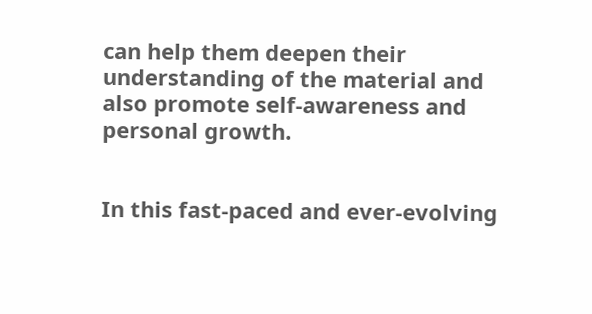can help them deepen their understanding of the material and also promote self-awareness and personal growth.


In this fast-paced and ever-evolving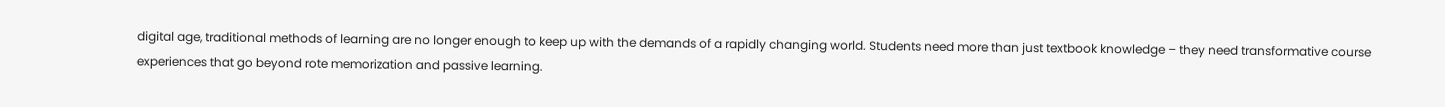digital age, traditional methods of learning are no longer enough to keep up with the demands of a rapidly changing world. Students need more than just textbook knowledge – they need transformative course experiences that go beyond rote memorization and passive learning.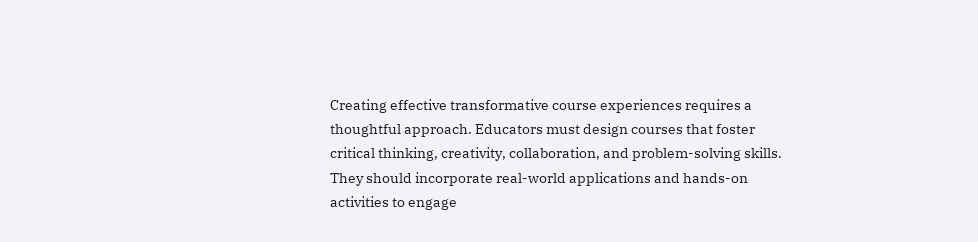Creating effective transformative course experiences requires a thoughtful approach. Educators must design courses that foster critical thinking, creativity, collaboration, and problem-solving skills. They should incorporate real-world applications and hands-on activities to engage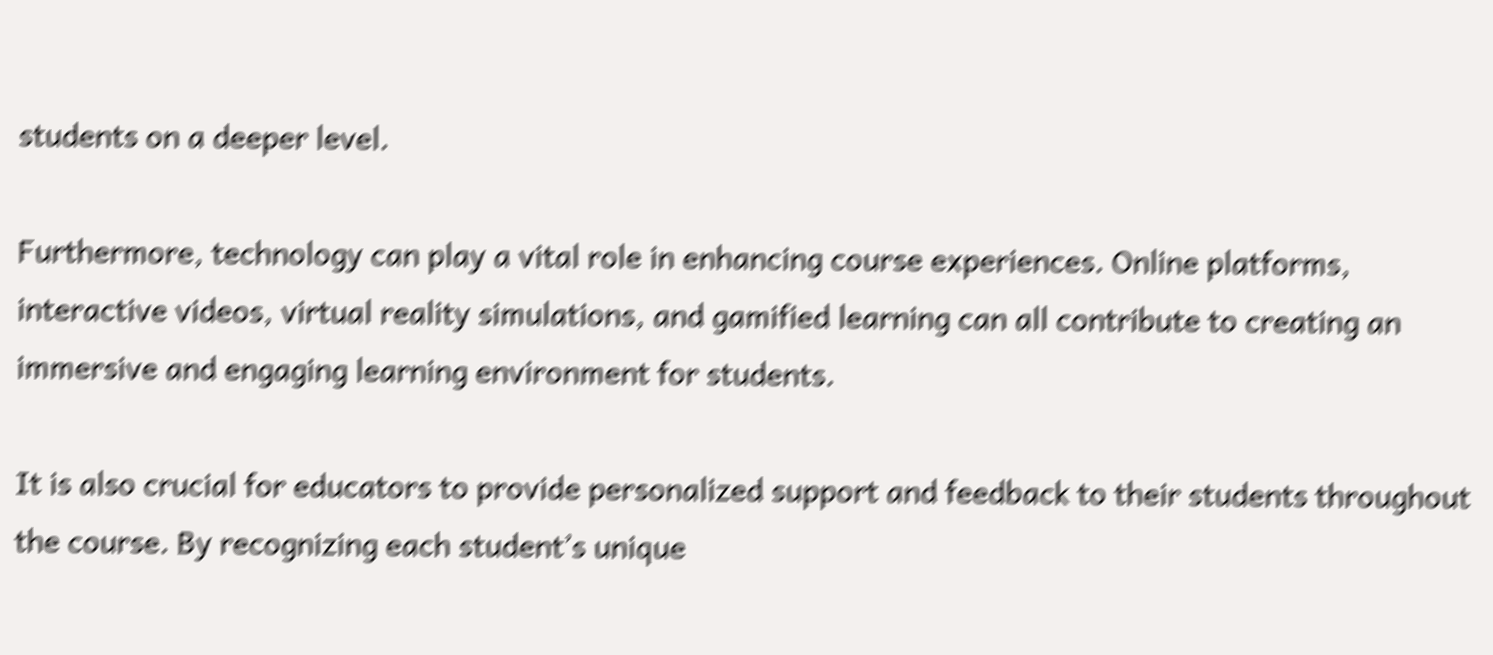students on a deeper level.

Furthermore, technology can play a vital role in enhancing course experiences. Online platforms, interactive videos, virtual reality simulations, and gamified learning can all contribute to creating an immersive and engaging learning environment for students.

It is also crucial for educators to provide personalized support and feedback to their students throughout the course. By recognizing each student’s unique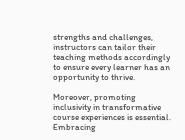strengths and challenges, instructors can tailor their teaching methods accordingly to ensure every learner has an opportunity to thrive.

Moreover, promoting inclusivity in transformative course experiences is essential. Embracing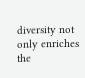diversity not only enriches the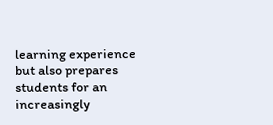learning experience but also prepares students for an increasingly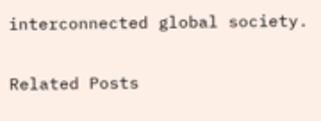interconnected global society.

Related Posts